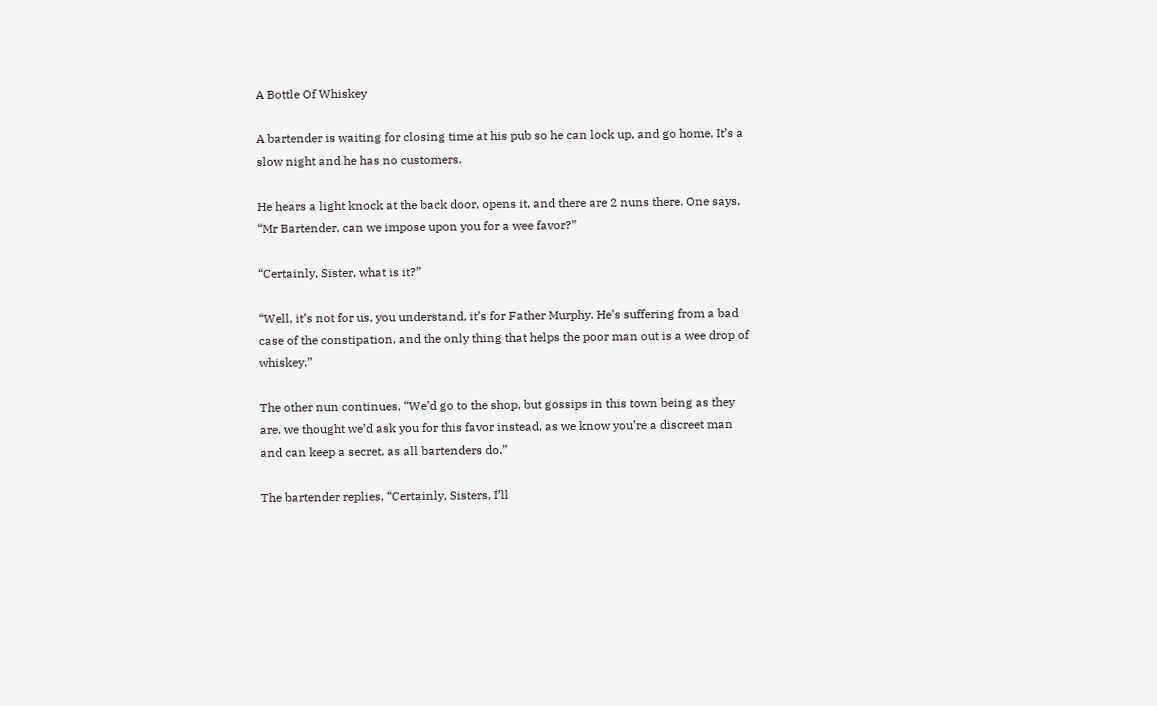A Bottle Of Whiskey

A bartender is waiting for closing time at his pub so he can lock up, and go home. It’s a slow night and he has no customers.

He hears a light knock at the back door, opens it, and there are 2 nuns there. One says, “Mr Bartender, can we impose upon you for a wee favor?”

“Certainly, Sister, what is it?”

“Well, it’s not for us, you understand, it’s for Father Murphy. He’s suffering from a bad case of the constipation, and the only thing that helps the poor man out is a wee drop of whiskey.”

The other nun continues, “We’d go to the shop, but gossips in this town being as they are, we thought we’d ask you for this favor instead, as we know you’re a discreet man and can keep a secret, as all bartenders do.”

The bartender replies, “Certainly, Sisters, I’ll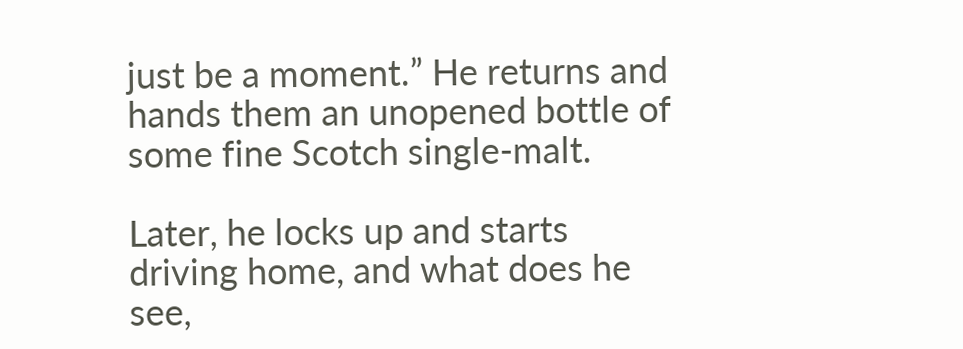just be a moment.” He returns and hands them an unopened bottle of some fine Scotch single-malt.

Later, he locks up and starts driving home, and what does he see,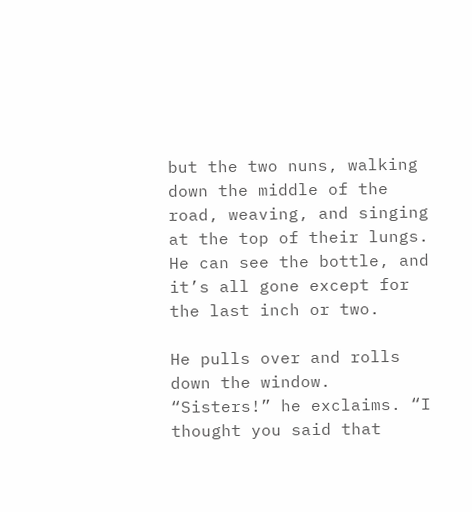but the two nuns, walking down the middle of the road, weaving, and singing at the top of their lungs. He can see the bottle, and it’s all gone except for the last inch or two.

He pulls over and rolls down the window. “Sisters!” he exclaims. “I thought you said that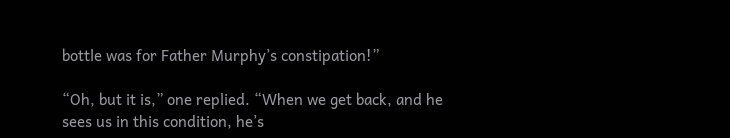bottle was for Father Murphy’s constipation!”

“Oh, but it is,” one replied. “When we get back, and he sees us in this condition, he’s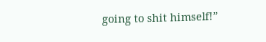going to shit himself!”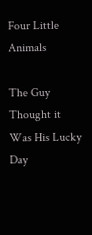Four Little Animals

The Guy Thought it Was His Lucky Day